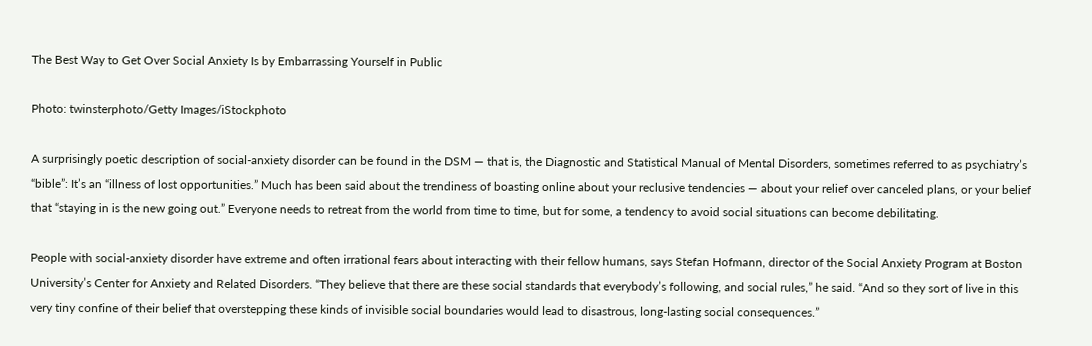The Best Way to Get Over Social Anxiety Is by Embarrassing Yourself in Public

Photo: twinsterphoto/Getty Images/iStockphoto

A surprisingly poetic description of social-anxiety disorder can be found in the DSM — that is, the Diagnostic and Statistical Manual of Mental Disorders, sometimes referred to as psychiatry’s “bible”: It’s an “illness of lost opportunities.” Much has been said about the trendiness of boasting online about your reclusive tendencies — about your relief over canceled plans, or your belief that “staying in is the new going out.” Everyone needs to retreat from the world from time to time, but for some, a tendency to avoid social situations can become debilitating.

People with social-anxiety disorder have extreme and often irrational fears about interacting with their fellow humans, says Stefan Hofmann, director of the Social Anxiety Program at Boston University’s Center for Anxiety and Related Disorders. “They believe that there are these social standards that everybody’s following, and social rules,” he said. “And so they sort of live in this very tiny confine of their belief that overstepping these kinds of invisible social boundaries would lead to disastrous, long-lasting social consequences.”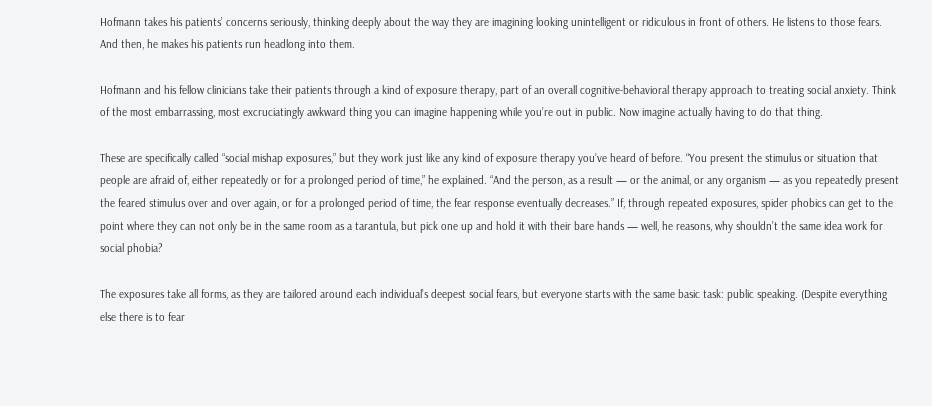Hofmann takes his patients’ concerns seriously, thinking deeply about the way they are imagining looking unintelligent or ridiculous in front of others. He listens to those fears. And then, he makes his patients run headlong into them.

Hofmann and his fellow clinicians take their patients through a kind of exposure therapy, part of an overall cognitive-behavioral therapy approach to treating social anxiety. Think of the most embarrassing, most excruciatingly awkward thing you can imagine happening while you’re out in public. Now imagine actually having to do that thing.

These are specifically called “social mishap exposures,” but they work just like any kind of exposure therapy you’ve heard of before. “You present the stimulus or situation that people are afraid of, either repeatedly or for a prolonged period of time,” he explained. “And the person, as a result — or the animal, or any organism — as you repeatedly present the feared stimulus over and over again, or for a prolonged period of time, the fear response eventually decreases.” If, through repeated exposures, spider phobics can get to the point where they can not only be in the same room as a tarantula, but pick one up and hold it with their bare hands — well, he reasons, why shouldn’t the same idea work for social phobia?

The exposures take all forms, as they are tailored around each individual’s deepest social fears, but everyone starts with the same basic task: public speaking. (Despite everything else there is to fear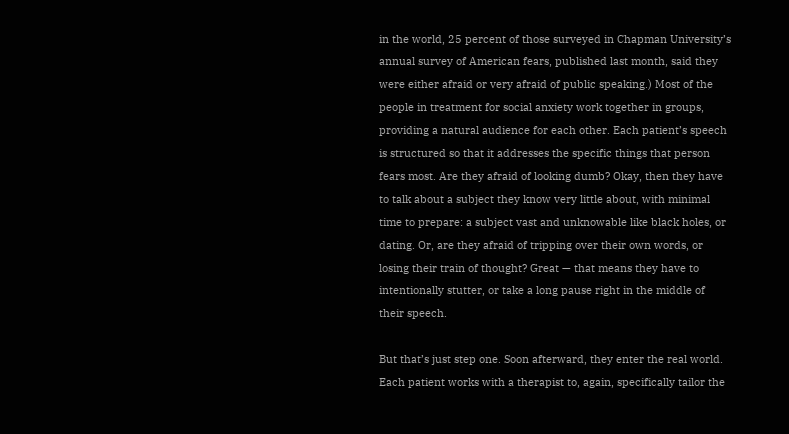in the world, 25 percent of those surveyed in Chapman University’s annual survey of American fears, published last month, said they were either afraid or very afraid of public speaking.) Most of the people in treatment for social anxiety work together in groups, providing a natural audience for each other. Each patient’s speech is structured so that it addresses the specific things that person fears most. Are they afraid of looking dumb? Okay, then they have to talk about a subject they know very little about, with minimal time to prepare: a subject vast and unknowable like black holes, or dating. Or, are they afraid of tripping over their own words, or losing their train of thought? Great — that means they have to intentionally stutter, or take a long pause right in the middle of their speech.

But that’s just step one. Soon afterward, they enter the real world. Each patient works with a therapist to, again, specifically tailor the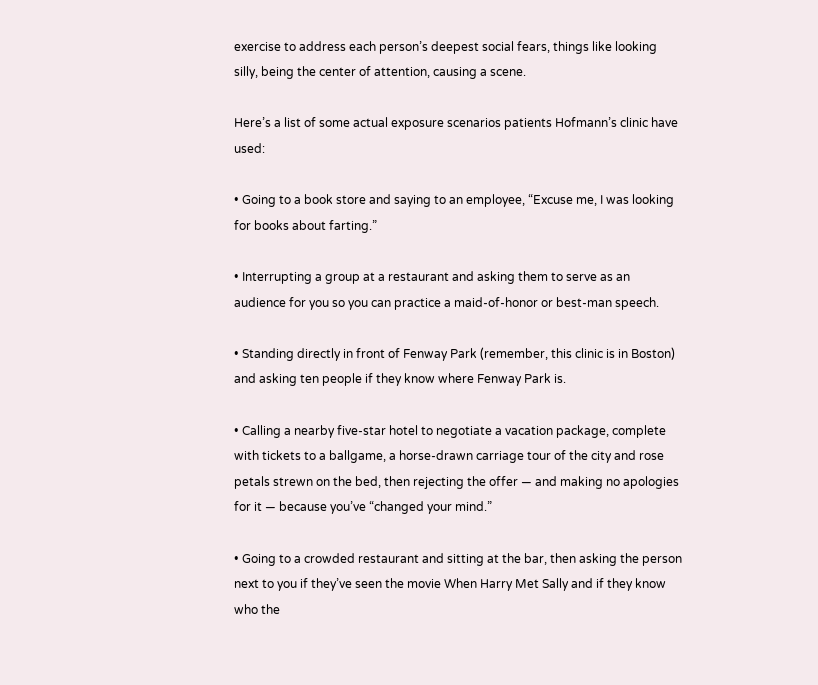exercise to address each person’s deepest social fears, things like looking silly, being the center of attention, causing a scene.

Here’s a list of some actual exposure scenarios patients Hofmann’s clinic have used:

• Going to a book store and saying to an employee, “Excuse me, I was looking for books about farting.”

• Interrupting a group at a restaurant and asking them to serve as an audience for you so you can practice a maid-of-honor or best-man speech.

• Standing directly in front of Fenway Park (remember, this clinic is in Boston) and asking ten people if they know where Fenway Park is.

• Calling a nearby five-star hotel to negotiate a vacation package, complete with tickets to a ballgame, a horse-drawn carriage tour of the city and rose petals strewn on the bed, then rejecting the offer — and making no apologies for it — because you’ve “changed your mind.”

• Going to a crowded restaurant and sitting at the bar, then asking the person next to you if they’ve seen the movie When Harry Met Sally and if they know who the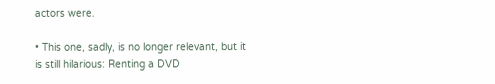actors were.

• This one, sadly, is no longer relevant, but it is still hilarious: Renting a DVD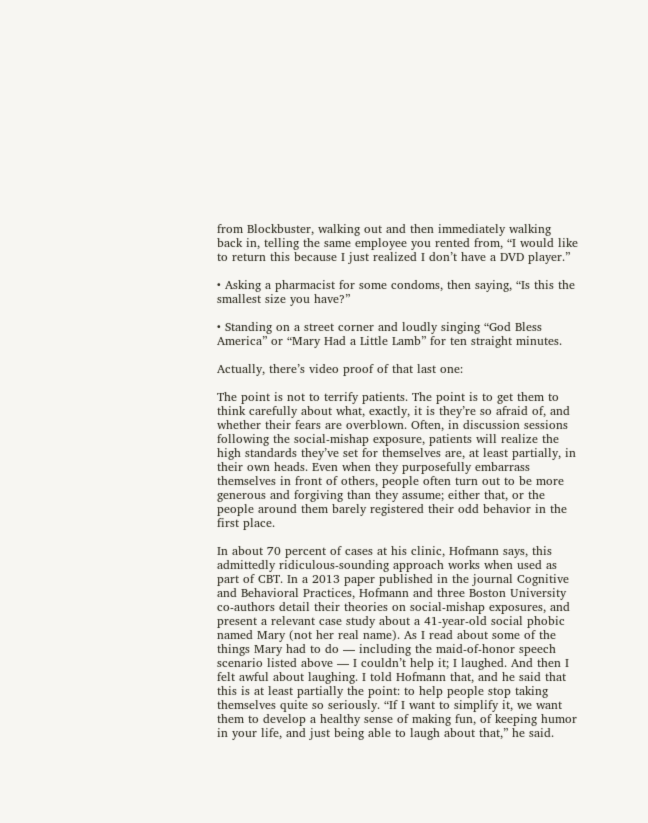from Blockbuster, walking out and then immediately walking back in, telling the same employee you rented from, “I would like to return this because I just realized I don’t have a DVD player.”

• Asking a pharmacist for some condoms, then saying, “Is this the smallest size you have?”

• Standing on a street corner and loudly singing “God Bless America” or “Mary Had a Little Lamb” for ten straight minutes.

Actually, there’s video proof of that last one:

The point is not to terrify patients. The point is to get them to think carefully about what, exactly, it is they’re so afraid of, and whether their fears are overblown. Often, in discussion sessions following the social-mishap exposure, patients will realize the high standards they’ve set for themselves are, at least partially, in their own heads. Even when they purposefully embarrass themselves in front of others, people often turn out to be more generous and forgiving than they assume; either that, or the people around them barely registered their odd behavior in the first place.

In about 70 percent of cases at his clinic, Hofmann says, this admittedly ridiculous-sounding approach works when used as part of CBT. In a 2013 paper published in the journal Cognitive and Behavioral Practices, Hofmann and three Boston University co-authors detail their theories on social-mishap exposures, and present a relevant case study about a 41-year-old social phobic named Mary (not her real name). As I read about some of the things Mary had to do — including the maid-of-honor speech scenario listed above — I couldn’t help it; I laughed. And then I felt awful about laughing. I told Hofmann that, and he said that this is at least partially the point: to help people stop taking themselves quite so seriously. “If I want to simplify it, we want them to develop a healthy sense of making fun, of keeping humor in your life, and just being able to laugh about that,” he said.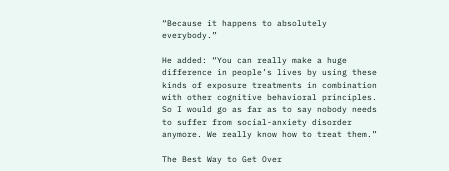“Because it happens to absolutely everybody.”

He added: “You can really make a huge difference in people’s lives by using these kinds of exposure treatments in combination with other cognitive behavioral principles. So I would go as far as to say nobody needs to suffer from social-anxiety disorder anymore. We really know how to treat them.”

The Best Way to Get Over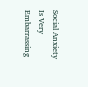Social Anxiety Is Very Embarrassing